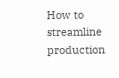How to streamline production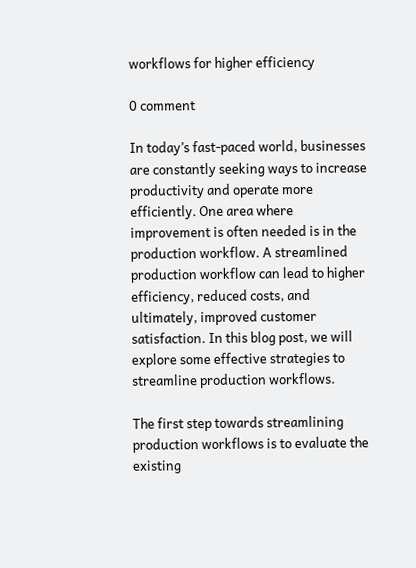workflows for higher efficiency

0 comment

In today’s fast-paced world, businesses are constantly seeking ways to increase productivity and operate more efficiently. One area where improvement is often needed is in the production workflow. A streamlined production workflow can lead to higher efficiency, reduced costs, and ultimately, improved customer satisfaction. In this blog post, we will explore some effective strategies to streamline production workflows.

The first step towards streamlining production workflows is to evaluate the existing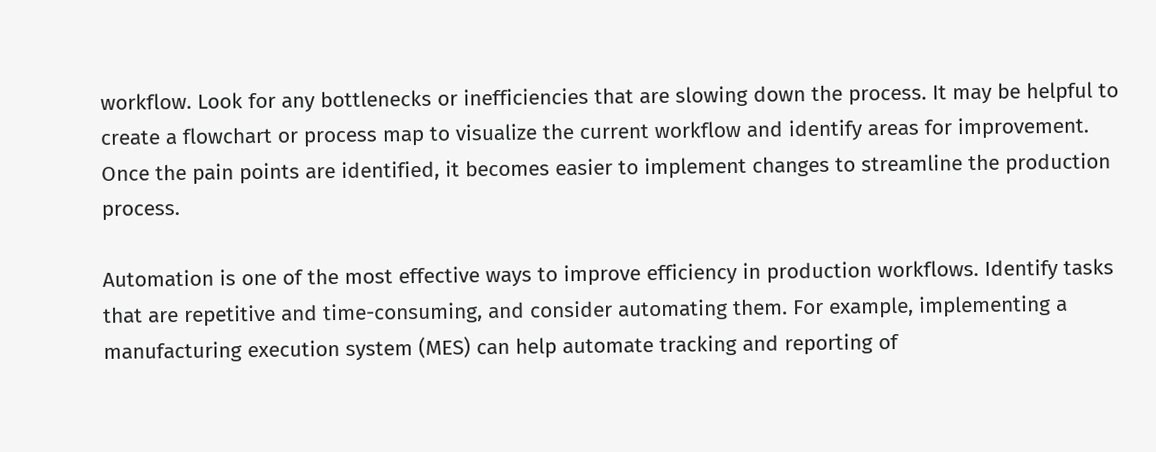workflow. Look for any bottlenecks or inefficiencies that are slowing down the process. It may be helpful to create a flowchart or process map to visualize the current workflow and identify areas for improvement. Once the pain points are identified, it becomes easier to implement changes to streamline the production process.

Automation is one of the most effective ways to improve efficiency in production workflows. Identify tasks that are repetitive and time-consuming, and consider automating them. For example, implementing a manufacturing execution system (MES) can help automate tracking and reporting of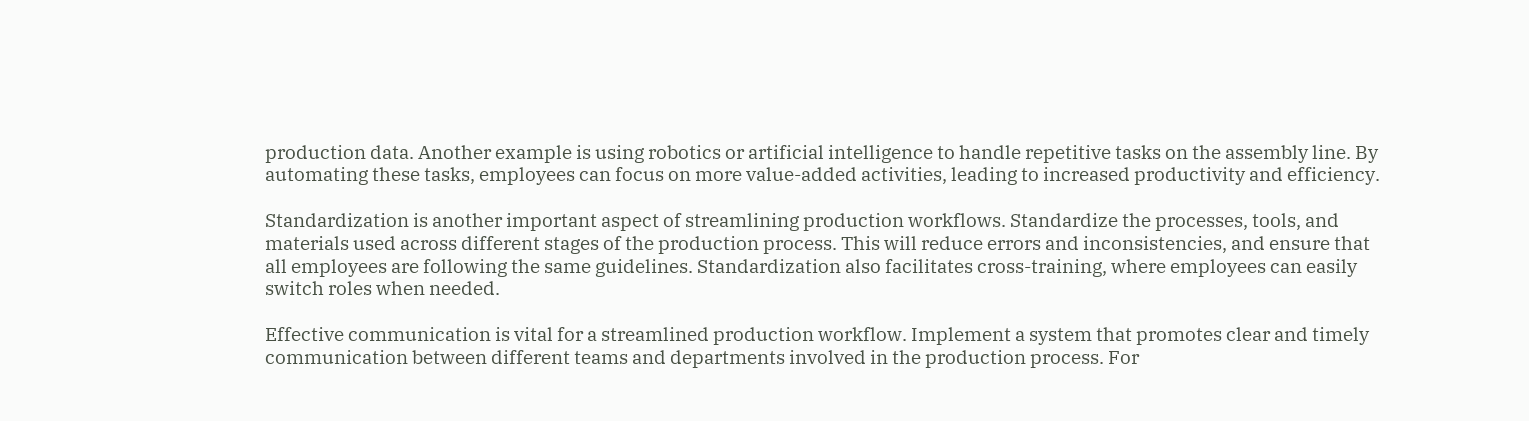production data. Another example is using robotics or artificial intelligence to handle repetitive tasks on the assembly line. By automating these tasks, employees can focus on more value-added activities, leading to increased productivity and efficiency.

Standardization is another important aspect of streamlining production workflows. Standardize the processes, tools, and materials used across different stages of the production process. This will reduce errors and inconsistencies, and ensure that all employees are following the same guidelines. Standardization also facilitates cross-training, where employees can easily switch roles when needed.

Effective communication is vital for a streamlined production workflow. Implement a system that promotes clear and timely communication between different teams and departments involved in the production process. For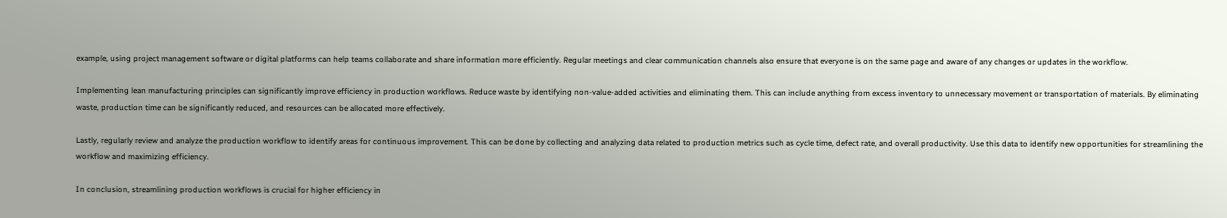example, using project management software or digital platforms can help teams collaborate and share information more efficiently. Regular meetings and clear communication channels also ensure that everyone is on the same page and aware of any changes or updates in the workflow.

Implementing lean manufacturing principles can significantly improve efficiency in production workflows. Reduce waste by identifying non-value-added activities and eliminating them. This can include anything from excess inventory to unnecessary movement or transportation of materials. By eliminating waste, production time can be significantly reduced, and resources can be allocated more effectively.

Lastly, regularly review and analyze the production workflow to identify areas for continuous improvement. This can be done by collecting and analyzing data related to production metrics such as cycle time, defect rate, and overall productivity. Use this data to identify new opportunities for streamlining the workflow and maximizing efficiency.

In conclusion, streamlining production workflows is crucial for higher efficiency in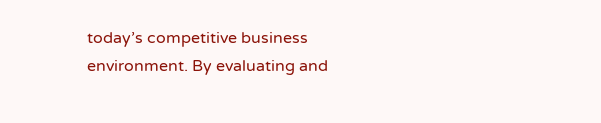today’s competitive business environment. By evaluating and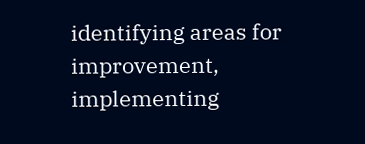identifying areas for improvement, implementing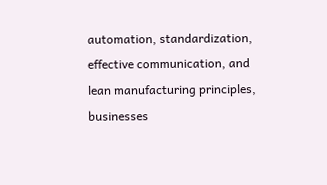automation, standardization, effective communication, and lean manufacturing principles, businesses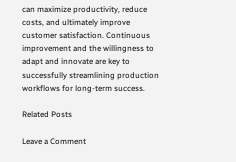can maximize productivity, reduce costs, and ultimately improve customer satisfaction. Continuous improvement and the willingness to adapt and innovate are key to successfully streamlining production workflows for long-term success.

Related Posts

Leave a Comment